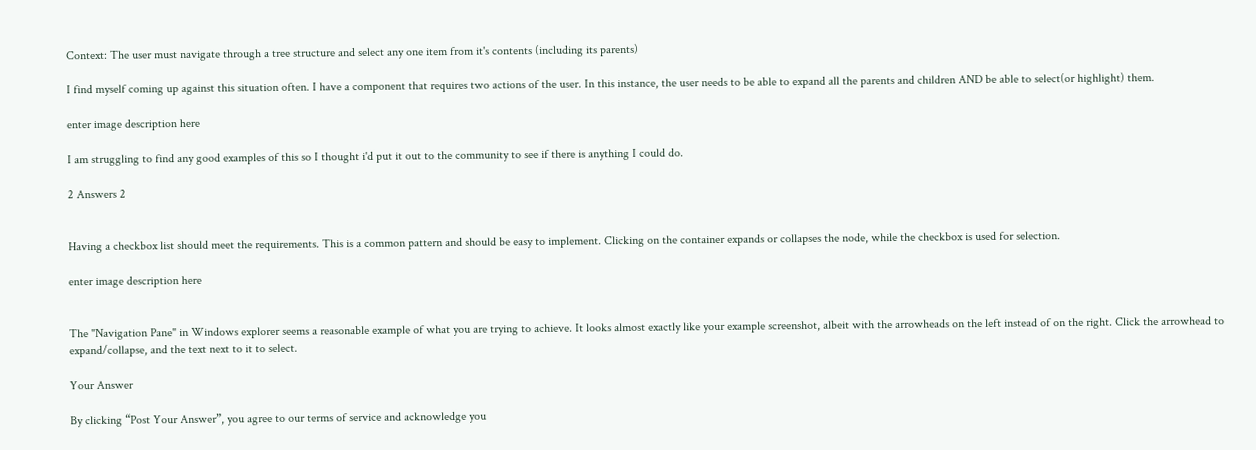Context: The user must navigate through a tree structure and select any one item from it's contents (including its parents)

I find myself coming up against this situation often. I have a component that requires two actions of the user. In this instance, the user needs to be able to expand all the parents and children AND be able to select(or highlight) them.

enter image description here

I am struggling to find any good examples of this so I thought i'd put it out to the community to see if there is anything I could do.

2 Answers 2


Having a checkbox list should meet the requirements. This is a common pattern and should be easy to implement. Clicking on the container expands or collapses the node, while the checkbox is used for selection.

enter image description here


The "Navigation Pane" in Windows explorer seems a reasonable example of what you are trying to achieve. It looks almost exactly like your example screenshot, albeit with the arrowheads on the left instead of on the right. Click the arrowhead to expand/collapse, and the text next to it to select.

Your Answer

By clicking “Post Your Answer”, you agree to our terms of service and acknowledge you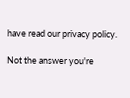have read our privacy policy.

Not the answer you're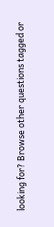looking for? Browse other questions tagged or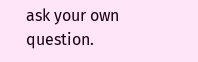ask your own question.